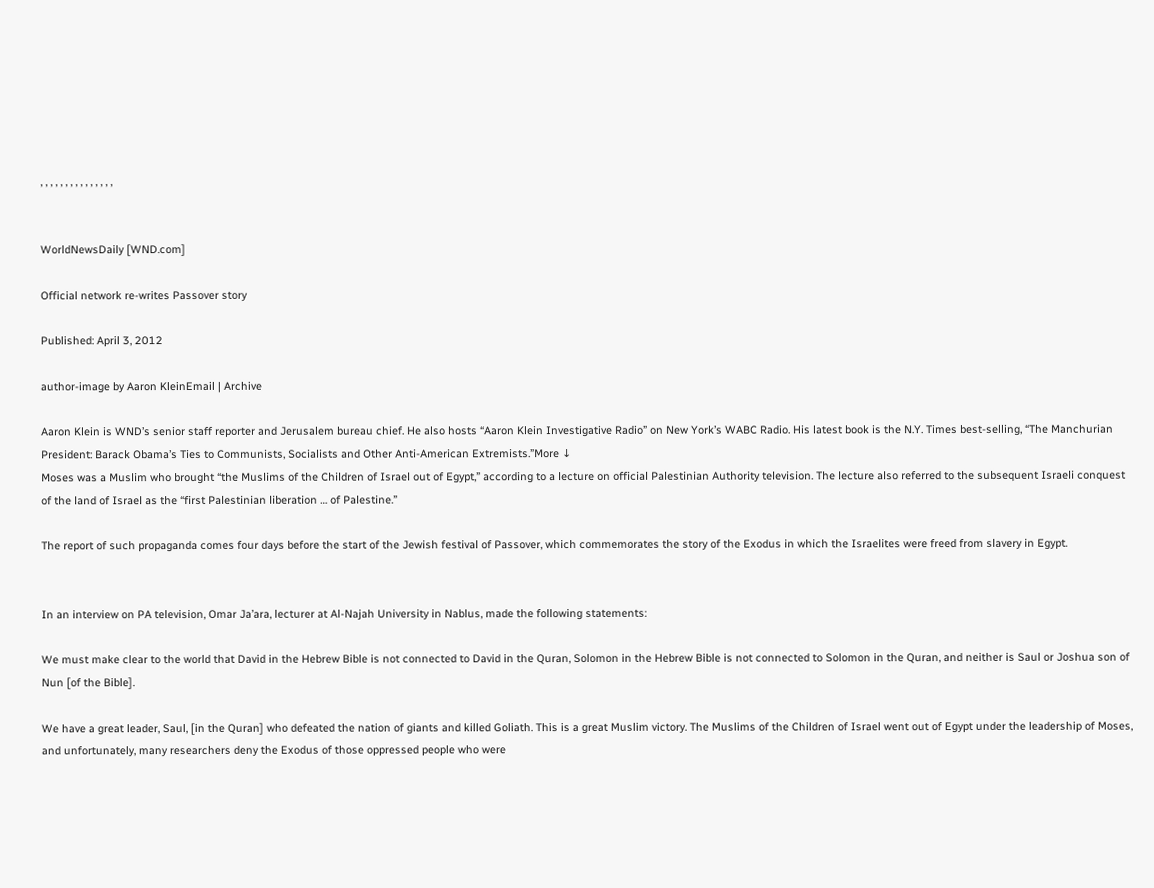, , , , , , , , , , , , , , ,


WorldNewsDaily [WND.com]

Official network re-writes Passover story

Published: April 3, 2012

author-image by Aaron KleinEmail | Archive

Aaron Klein is WND’s senior staff reporter and Jerusalem bureau chief. He also hosts “Aaron Klein Investigative Radio” on New York’s WABC Radio. His latest book is the N.Y. Times best-selling, “The Manchurian President: Barack Obama’s Ties to Communists, Socialists and Other Anti-American Extremists.”More ↓
Moses was a Muslim who brought “the Muslims of the Children of Israel out of Egypt,” according to a lecture on official Palestinian Authority television. The lecture also referred to the subsequent Israeli conquest of the land of Israel as the “first Palestinian liberation … of Palestine.”

The report of such propaganda comes four days before the start of the Jewish festival of Passover, which commemorates the story of the Exodus in which the Israelites were freed from slavery in Egypt.


In an interview on PA television, Omar Ja’ara, lecturer at Al-Najah University in Nablus, made the following statements:

We must make clear to the world that David in the Hebrew Bible is not connected to David in the Quran, Solomon in the Hebrew Bible is not connected to Solomon in the Quran, and neither is Saul or Joshua son of Nun [of the Bible].

We have a great leader, Saul, [in the Quran] who defeated the nation of giants and killed Goliath. This is a great Muslim victory. The Muslims of the Children of Israel went out of Egypt under the leadership of Moses, and unfortunately, many researchers deny the Exodus of those oppressed people who were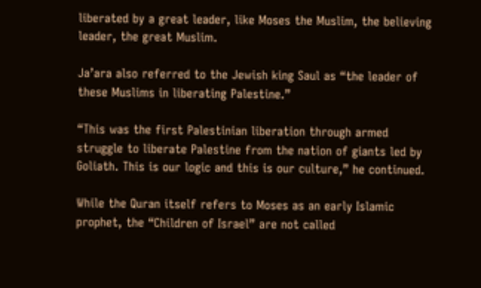liberated by a great leader, like Moses the Muslim, the believing leader, the great Muslim.

Ja’ara also referred to the Jewish king Saul as “the leader of these Muslims in liberating Palestine.”

“This was the first Palestinian liberation through armed struggle to liberate Palestine from the nation of giants led by Goliath. This is our logic and this is our culture,” he continued.

While the Quran itself refers to Moses as an early Islamic prophet, the “Children of Israel” are not called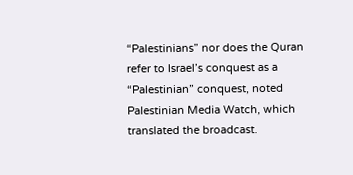“Palestinians” nor does the Quran refer to Israel’s conquest as a “Palestinian” conquest, noted Palestinian Media Watch, which translated the broadcast.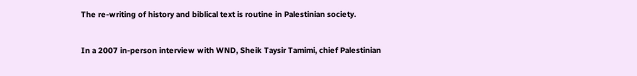The re-writing of history and biblical text is routine in Palestinian society.

In a 2007 in-person interview with WND, Sheik Taysir Tamimi, chief Palestinian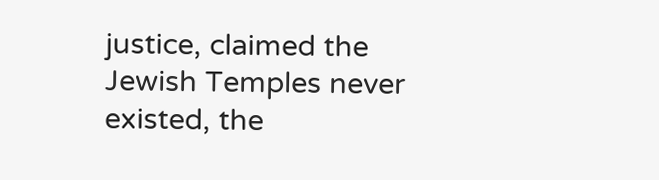justice, claimed the Jewish Temples never existed, the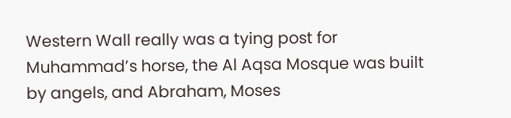Western Wall really was a tying post for Muhammad’s horse, the Al Aqsa Mosque was built by angels, and Abraham, Moses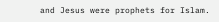and Jesus were prophets for Islam.